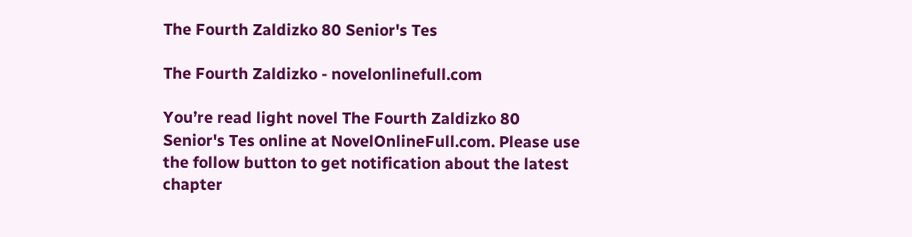The Fourth Zaldizko 80 Senior's Tes

The Fourth Zaldizko - novelonlinefull.com

You’re read light novel The Fourth Zaldizko 80 Senior's Tes online at NovelOnlineFull.com. Please use the follow button to get notification about the latest chapter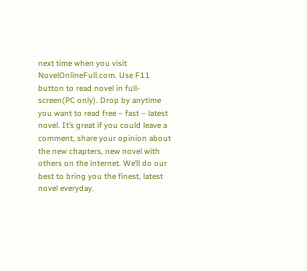next time when you visit NovelOnlineFull.com. Use F11 button to read novel in full-screen(PC only). Drop by anytime you want to read free – fast – latest novel. It’s great if you could leave a comment, share your opinion about the new chapters, new novel with others on the internet. We’ll do our best to bring you the finest, latest novel everyday.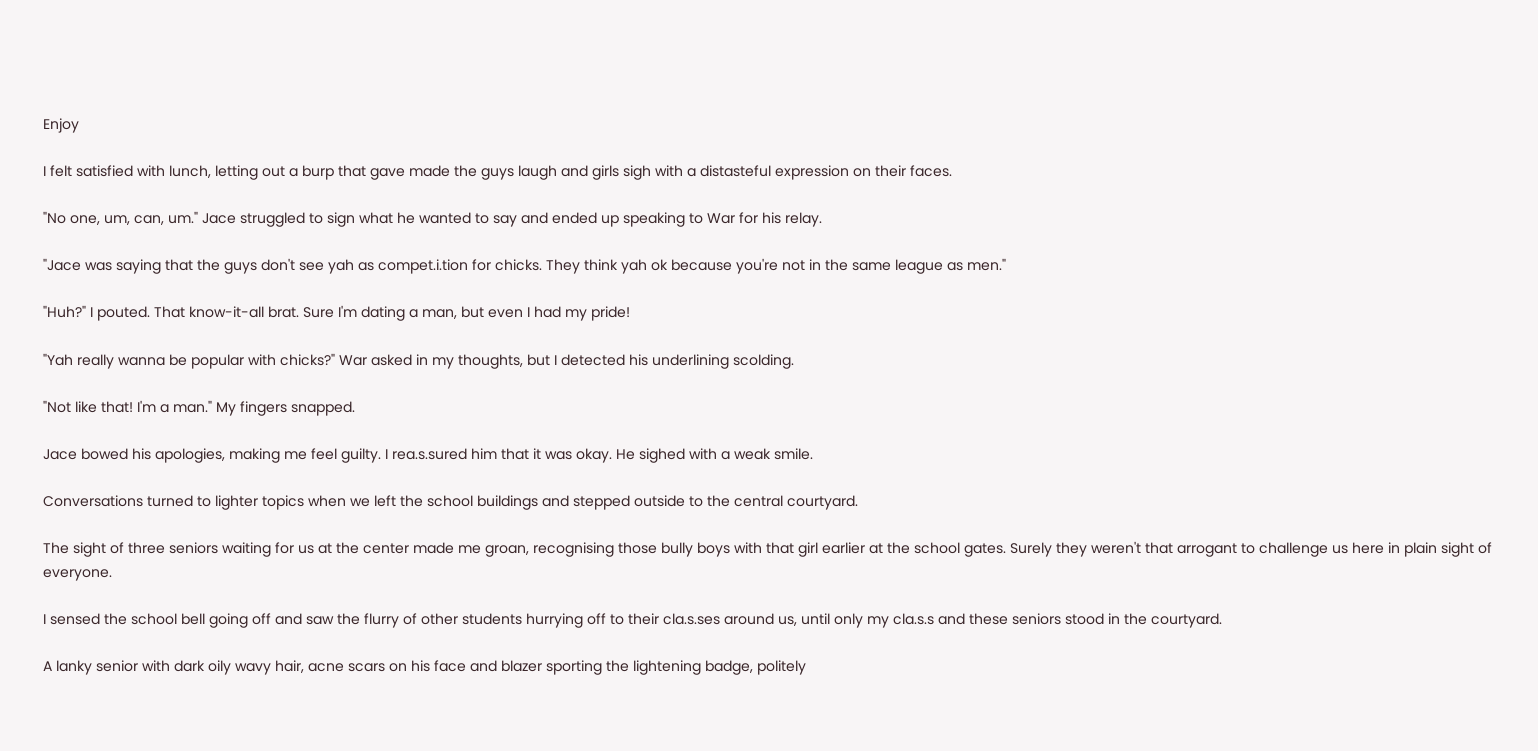Enjoy

I felt satisfied with lunch, letting out a burp that gave made the guys laugh and girls sigh with a distasteful expression on their faces.

"No one, um, can, um." Jace struggled to sign what he wanted to say and ended up speaking to War for his relay.

"Jace was saying that the guys don't see yah as compet.i.tion for chicks. They think yah ok because you're not in the same league as men."

"Huh?" I pouted. That know-it-all brat. Sure I'm dating a man, but even I had my pride!

"Yah really wanna be popular with chicks?" War asked in my thoughts, but I detected his underlining scolding.

"Not like that! I'm a man." My fingers snapped.

Jace bowed his apologies, making me feel guilty. I rea.s.sured him that it was okay. He sighed with a weak smile.

Conversations turned to lighter topics when we left the school buildings and stepped outside to the central courtyard.

The sight of three seniors waiting for us at the center made me groan, recognising those bully boys with that girl earlier at the school gates. Surely they weren't that arrogant to challenge us here in plain sight of everyone.

I sensed the school bell going off and saw the flurry of other students hurrying off to their cla.s.ses around us, until only my cla.s.s and these seniors stood in the courtyard.

A lanky senior with dark oily wavy hair, acne scars on his face and blazer sporting the lightening badge, politely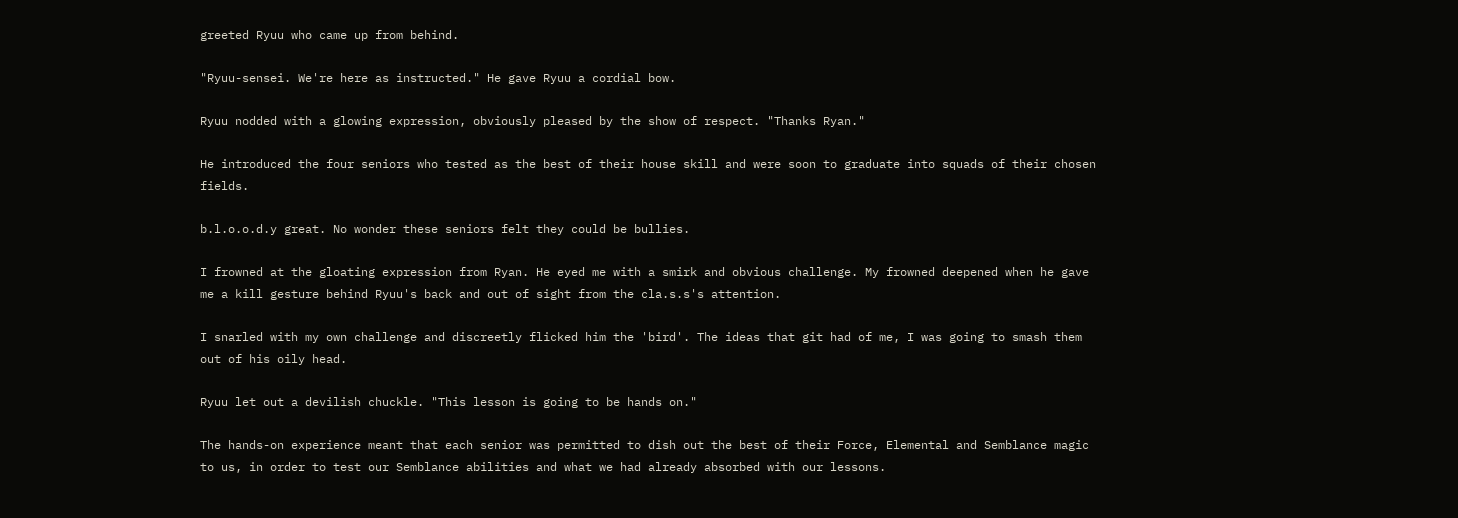greeted Ryuu who came up from behind.

"Ryuu-sensei. We're here as instructed." He gave Ryuu a cordial bow.

Ryuu nodded with a glowing expression, obviously pleased by the show of respect. "Thanks Ryan."

He introduced the four seniors who tested as the best of their house skill and were soon to graduate into squads of their chosen fields.

b.l.o.o.d.y great. No wonder these seniors felt they could be bullies.

I frowned at the gloating expression from Ryan. He eyed me with a smirk and obvious challenge. My frowned deepened when he gave me a kill gesture behind Ryuu's back and out of sight from the cla.s.s's attention.

I snarled with my own challenge and discreetly flicked him the 'bird'. The ideas that git had of me, I was going to smash them out of his oily head.

Ryuu let out a devilish chuckle. "This lesson is going to be hands on."

The hands-on experience meant that each senior was permitted to dish out the best of their Force, Elemental and Semblance magic to us, in order to test our Semblance abilities and what we had already absorbed with our lessons.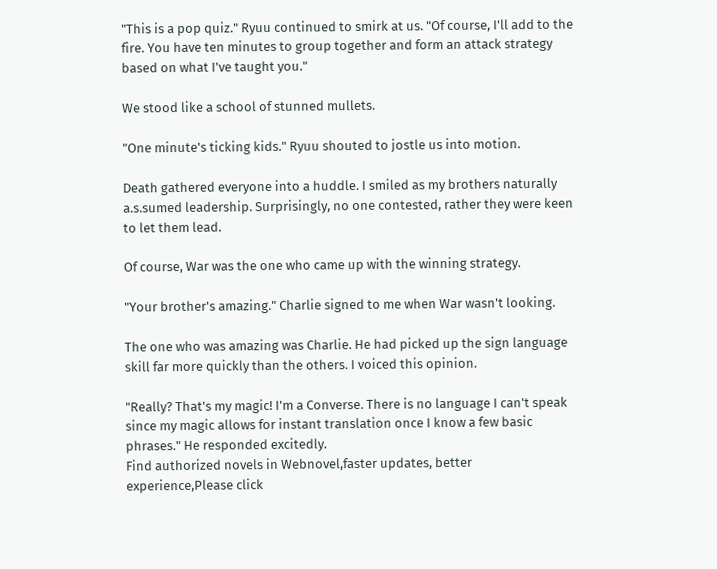"This is a pop quiz." Ryuu continued to smirk at us. "Of course, I'll add to the fire. You have ten minutes to group together and form an attack strategy based on what I've taught you."

We stood like a school of stunned mullets.

"One minute's ticking kids." Ryuu shouted to jostle us into motion.

Death gathered everyone into a huddle. I smiled as my brothers naturally a.s.sumed leadership. Surprisingly, no one contested, rather they were keen to let them lead.

Of course, War was the one who came up with the winning strategy.

"Your brother's amazing." Charlie signed to me when War wasn't looking.

The one who was amazing was Charlie. He had picked up the sign language skill far more quickly than the others. I voiced this opinion.

"Really? That's my magic! I'm a Converse. There is no language I can't speak since my magic allows for instant translation once I know a few basic phrases." He responded excitedly.
Find authorized novels in Webnovel,faster updates, better experience,Please click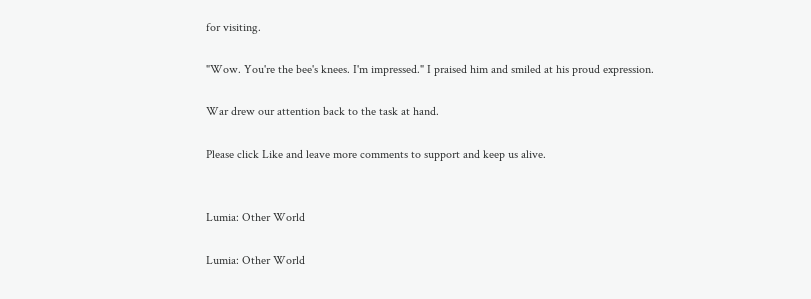for visiting.

"Wow. You're the bee's knees. I'm impressed." I praised him and smiled at his proud expression.

War drew our attention back to the task at hand.

Please click Like and leave more comments to support and keep us alive.


Lumia: Other World

Lumia: Other World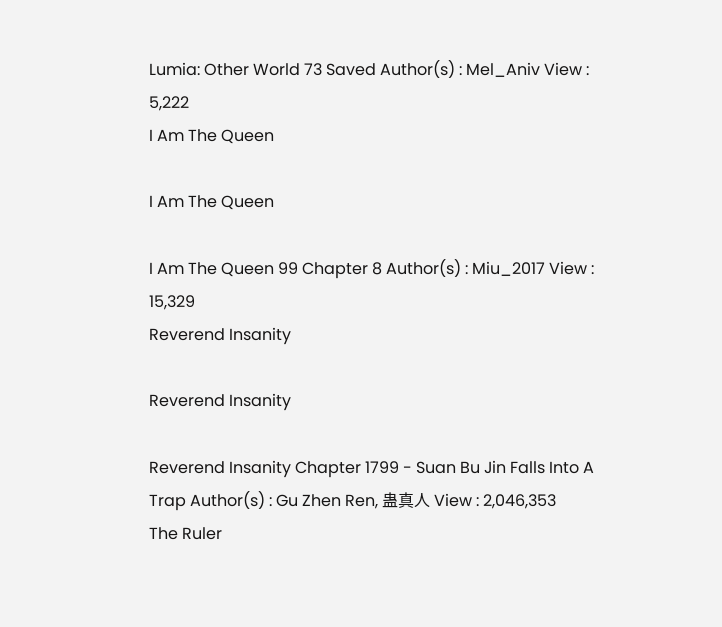Lumia: Other World 73 Saved Author(s) : Mel_Aniv View : 5,222
I Am The Queen

I Am The Queen

I Am The Queen 99 Chapter 8 Author(s) : Miu_2017 View : 15,329
Reverend Insanity

Reverend Insanity

Reverend Insanity Chapter 1799 - Suan Bu Jin Falls Into A Trap Author(s) : Gu Zhen Ren, 蛊真人 View : 2,046,353
The Ruler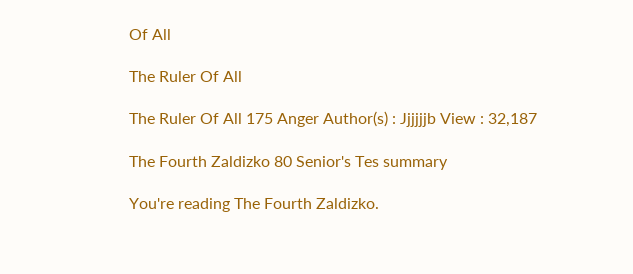Of All

The Ruler Of All

The Ruler Of All 175 Anger Author(s) : Jjjjjjb View : 32,187

The Fourth Zaldizko 80 Senior's Tes summary

You're reading The Fourth Zaldizko.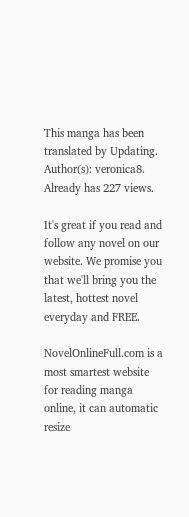This manga has been translated by Updating. Author(s): veronica8. Already has 227 views.

It's great if you read and follow any novel on our website. We promise you that we'll bring you the latest, hottest novel everyday and FREE.

NovelOnlineFull.com is a most smartest website for reading manga online, it can automatic resize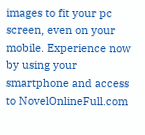images to fit your pc screen, even on your mobile. Experience now by using your smartphone and access to NovelOnlineFull.com